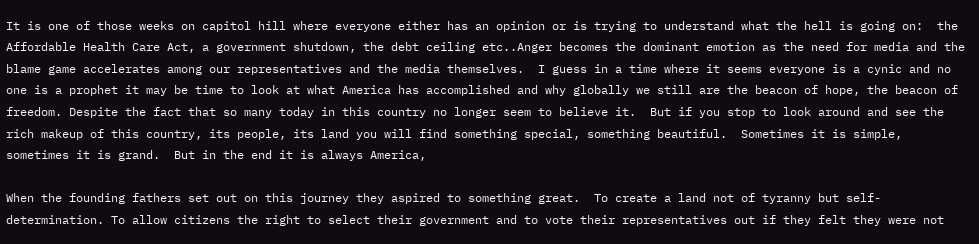It is one of those weeks on capitol hill where everyone either has an opinion or is trying to understand what the hell is going on:  the Affordable Health Care Act, a government shutdown, the debt ceiling etc..Anger becomes the dominant emotion as the need for media and the blame game accelerates among our representatives and the media themselves.  I guess in a time where it seems everyone is a cynic and no one is a prophet it may be time to look at what America has accomplished and why globally we still are the beacon of hope, the beacon of freedom. Despite the fact that so many today in this country no longer seem to believe it.  But if you stop to look around and see the rich makeup of this country, its people, its land you will find something special, something beautiful.  Sometimes it is simple, sometimes it is grand.  But in the end it is always America,

When the founding fathers set out on this journey they aspired to something great.  To create a land not of tyranny but self-determination. To allow citizens the right to select their government and to vote their representatives out if they felt they were not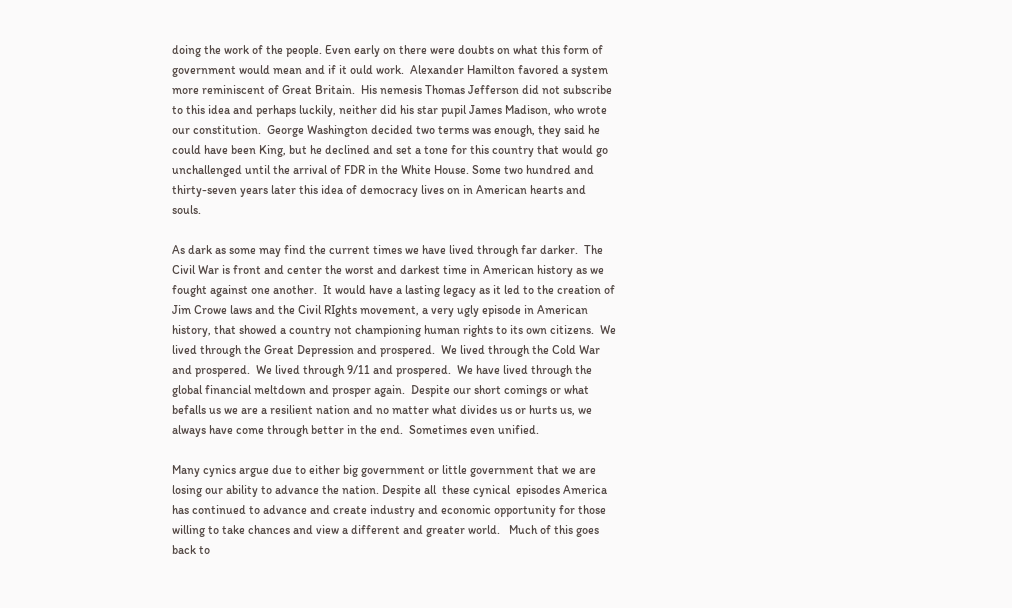doing the work of the people. Even early on there were doubts on what this form of government would mean and if it ould work.  Alexander Hamilton favored a system more reminiscent of Great Britain.  His nemesis Thomas Jefferson did not subscribe to this idea and perhaps luckily, neither did his star pupil James Madison, who wrote our constitution.  George Washington decided two terms was enough, they said he could have been King, but he declined and set a tone for this country that would go unchallenged until the arrival of FDR in the White House. Some two hundred and thirty-seven years later this idea of democracy lives on in American hearts and souls.

As dark as some may find the current times we have lived through far darker.  The Civil War is front and center the worst and darkest time in American history as we fought against one another.  It would have a lasting legacy as it led to the creation of Jim Crowe laws and the Civil RIghts movement, a very ugly episode in American history, that showed a country not championing human rights to its own citizens.  We lived through the Great Depression and prospered.  We lived through the Cold War and prospered.  We lived through 9/11 and prospered.  We have lived through the global financial meltdown and prosper again.  Despite our short comings or what befalls us we are a resilient nation and no matter what divides us or hurts us, we always have come through better in the end.  Sometimes even unified.

Many cynics argue due to either big government or little government that we are losing our ability to advance the nation. Despite all  these cynical  episodes America has continued to advance and create industry and economic opportunity for those willing to take chances and view a different and greater world.   Much of this goes back to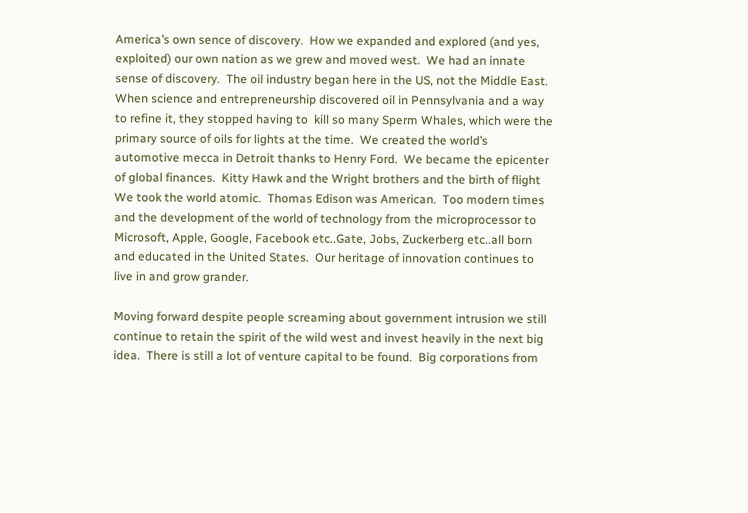America’s own sence of discovery.  How we expanded and explored (and yes, exploited) our own nation as we grew and moved west.  We had an innate sense of discovery.  The oil industry began here in the US, not the Middle East. When science and entrepreneurship discovered oil in Pennsylvania and a way to refine it, they stopped having to  kill so many Sperm Whales, which were the primary source of oils for lights at the time.  We created the world’s automotive mecca in Detroit thanks to Henry Ford.  We became the epicenter of global finances.  Kitty Hawk and the Wright brothers and the birth of flight  We took the world atomic.  Thomas Edison was American.  Too modern times and the development of the world of technology from the microprocessor to Microsoft, Apple, Google, Facebook etc..Gate, Jobs, Zuckerberg etc..all born and educated in the United States.  Our heritage of innovation continues to live in and grow grander.

Moving forward despite people screaming about government intrusion we still continue to retain the spirit of the wild west and invest heavily in the next big idea.  There is still a lot of venture capital to be found.  Big corporations from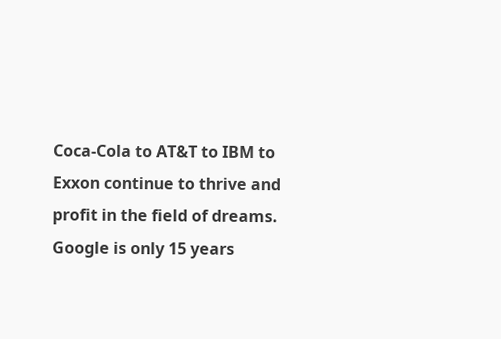Coca-Cola to AT&T to IBM to Exxon continue to thrive and profit in the field of dreams.  Google is only 15 years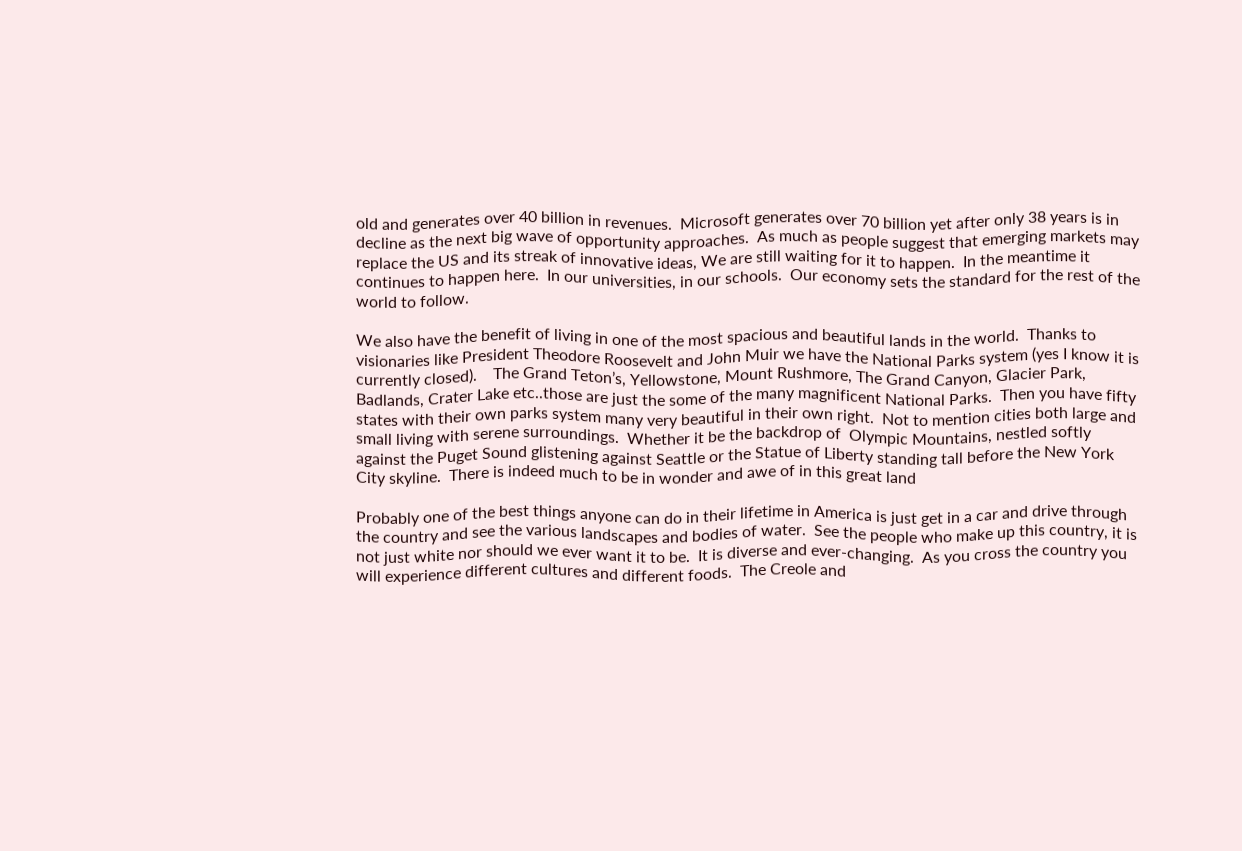old and generates over 40 billion in revenues.  Microsoft generates over 70 billion yet after only 38 years is in decline as the next big wave of opportunity approaches.  As much as people suggest that emerging markets may replace the US and its streak of innovative ideas, We are still waiting for it to happen.  In the meantime it continues to happen here.  In our universities, in our schools.  Our economy sets the standard for the rest of the world to follow.

We also have the benefit of living in one of the most spacious and beautiful lands in the world.  Thanks to visionaries like President Theodore Roosevelt and John Muir we have the National Parks system (yes I know it is currently closed).    The Grand Teton’s, Yellowstone, Mount Rushmore, The Grand Canyon, Glacier Park, Badlands, Crater Lake etc..those are just the some of the many magnificent National Parks.  Then you have fifty states with their own parks system many very beautiful in their own right.  Not to mention cities both large and small living with serene surroundings.  Whether it be the backdrop of  Olympic Mountains, nestled softly against the Puget Sound glistening against Seattle or the Statue of Liberty standing tall before the New York City skyline.  There is indeed much to be in wonder and awe of in this great land

Probably one of the best things anyone can do in their lifetime in America is just get in a car and drive through the country and see the various landscapes and bodies of water.  See the people who make up this country, it is not just white nor should we ever want it to be.  It is diverse and ever-changing.  As you cross the country you will experience different cultures and different foods.  The Creole and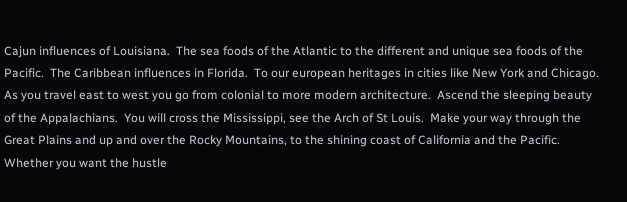Cajun influences of Louisiana.  The sea foods of the Atlantic to the different and unique sea foods of the Pacific.  The Caribbean influences in Florida.  To our european heritages in cities like New York and Chicago.  As you travel east to west you go from colonial to more modern architecture.  Ascend the sleeping beauty of the Appalachians.  You will cross the Mississippi, see the Arch of St Louis.  Make your way through the Great Plains and up and over the Rocky Mountains, to the shining coast of California and the Pacific.  Whether you want the hustle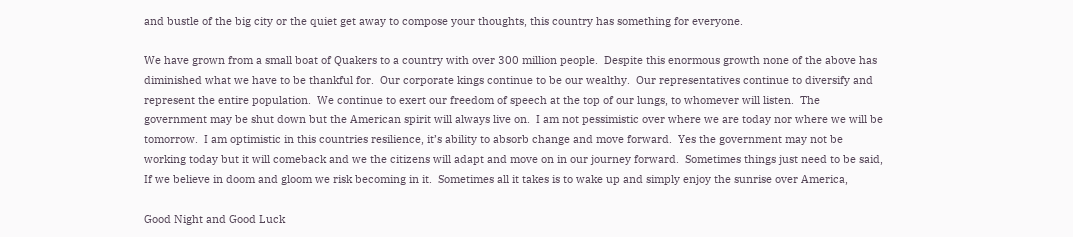and bustle of the big city or the quiet get away to compose your thoughts, this country has something for everyone.

We have grown from a small boat of Quakers to a country with over 300 million people.  Despite this enormous growth none of the above has diminished what we have to be thankful for.  Our corporate kings continue to be our wealthy.  Our representatives continue to diversify and represent the entire population.  We continue to exert our freedom of speech at the top of our lungs, to whomever will listen.  The government may be shut down but the American spirit will always live on.  I am not pessimistic over where we are today nor where we will be tomorrow.  I am optimistic in this countries resilience, it’s ability to absorb change and move forward.  Yes the government may not be working today but it will comeback and we the citizens will adapt and move on in our journey forward.  Sometimes things just need to be said,  If we believe in doom and gloom we risk becoming in it.  Sometimes all it takes is to wake up and simply enjoy the sunrise over America,

Good Night and Good Luck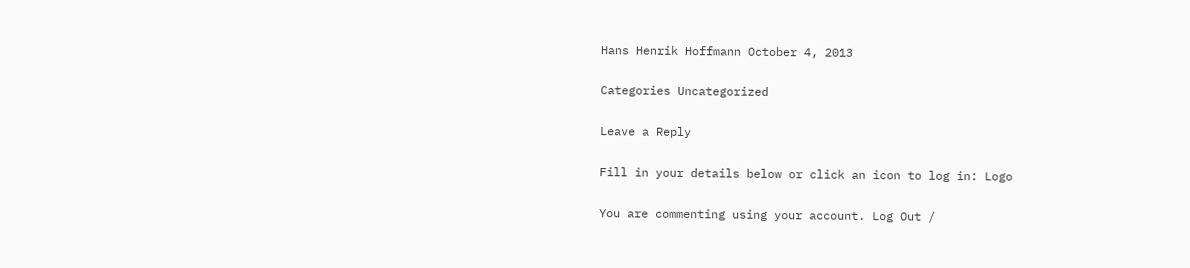Hans Henrik Hoffmann October 4, 2013

Categories Uncategorized

Leave a Reply

Fill in your details below or click an icon to log in: Logo

You are commenting using your account. Log Out /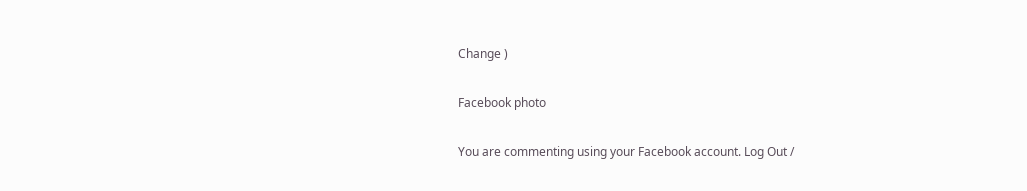Change )

Facebook photo

You are commenting using your Facebook account. Log Out /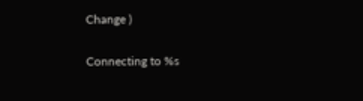Change )

Connecting to %s